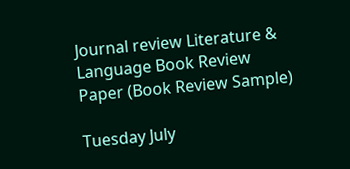Journal review Literature & Language Book Review Paper (Book Review Sample)

Tuesday July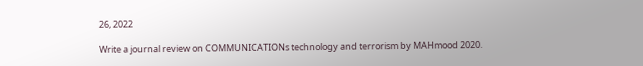26, 2022

Write a journal review on COMMUNICATIONs technology and terrorism by MAHmood 2020.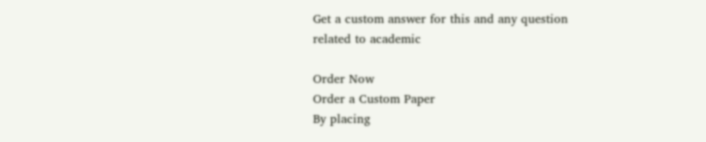Get a custom answer for this and any question related to academic

Order Now
Order a Custom Paper
By placing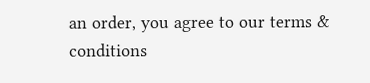an order, you agree to our terms & conditions